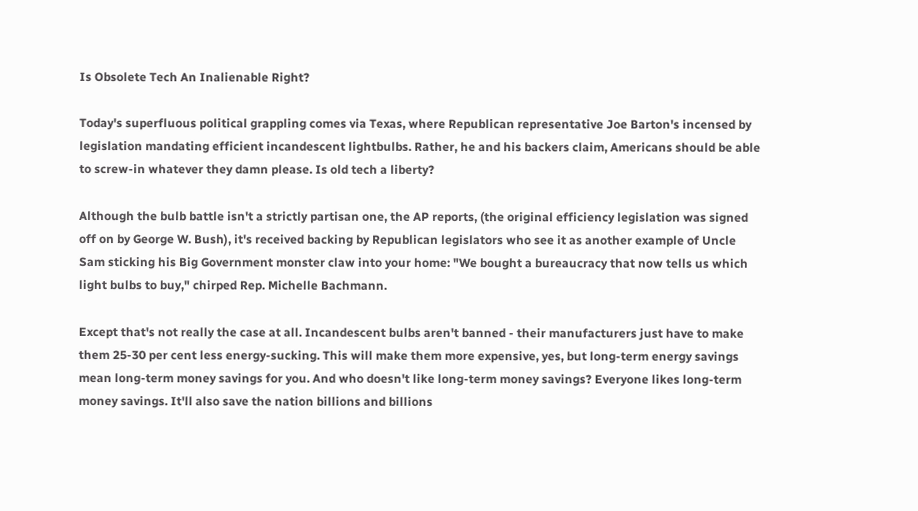Is Obsolete Tech An Inalienable Right?

Today's superfluous political grappling comes via Texas, where Republican representative Joe Barton's incensed by legislation mandating efficient incandescent lightbulbs. Rather, he and his backers claim, Americans should be able to screw-in whatever they damn please. Is old tech a liberty?

Although the bulb battle isn't a strictly partisan one, the AP reports, (the original efficiency legislation was signed off on by George W. Bush), it's received backing by Republican legislators who see it as another example of Uncle Sam sticking his Big Government monster claw into your home: "We bought a bureaucracy that now tells us which light bulbs to buy," chirped Rep. Michelle Bachmann.

Except that's not really the case at all. Incandescent bulbs aren't banned - their manufacturers just have to make them 25-30 per cent less energy-sucking. This will make them more expensive, yes, but long-term energy savings mean long-term money savings for you. And who doesn't like long-term money savings? Everyone likes long-term money savings. It'll also save the nation billions and billions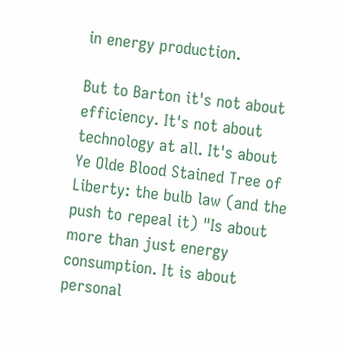in energy production.

But to Barton it's not about efficiency. It's not about technology at all. It's about Ye Olde Blood Stained Tree of Liberty: the bulb law (and the push to repeal it) "Is about more than just energy consumption. It is about personal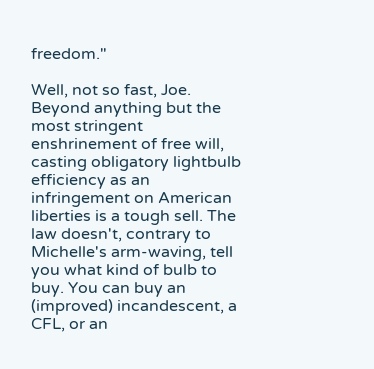freedom."

Well, not so fast, Joe. Beyond anything but the most stringent enshrinement of free will, casting obligatory lightbulb efficiency as an infringement on American liberties is a tough sell. The law doesn't, contrary to Michelle's arm-waving, tell you what kind of bulb to buy. You can buy an (improved) incandescent, a CFL, or an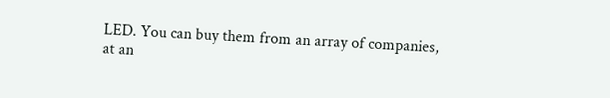LED. You can buy them from an array of companies, at an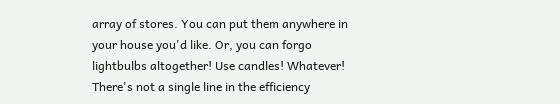array of stores. You can put them anywhere in your house you'd like. Or, you can forgo lightbulbs altogether! Use candles! Whatever! There's not a single line in the efficiency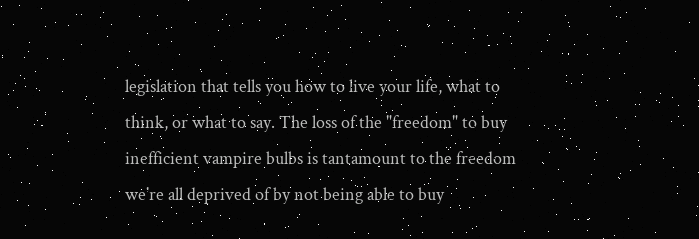legislation that tells you how to live your life, what to think, or what to say. The loss of the "freedom" to buy inefficient vampire bulbs is tantamount to the freedom we're all deprived of by not being able to buy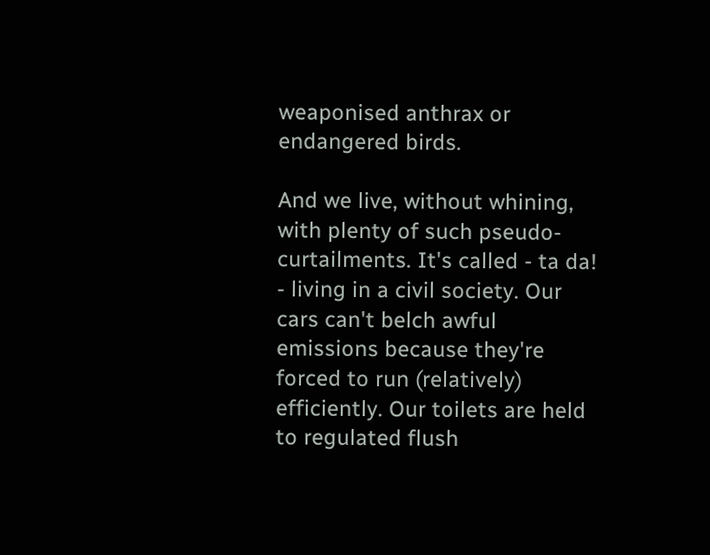weaponised anthrax or endangered birds.

And we live, without whining, with plenty of such pseudo-curtailments. It's called - ta da! - living in a civil society. Our cars can't belch awful emissions because they're forced to run (relatively) efficiently. Our toilets are held to regulated flush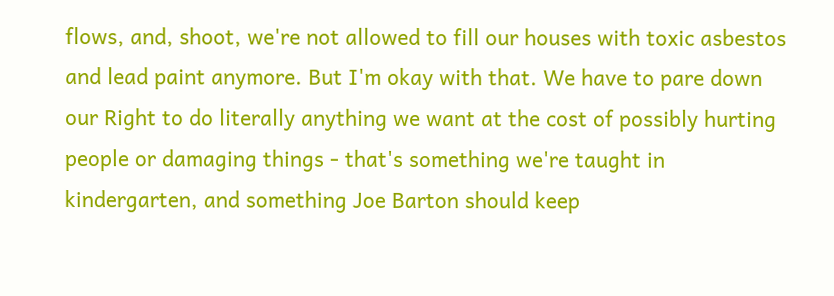flows, and, shoot, we're not allowed to fill our houses with toxic asbestos and lead paint anymore. But I'm okay with that. We have to pare down our Right to do literally anything we want at the cost of possibly hurting people or damaging things - that's something we're taught in kindergarten, and something Joe Barton should keep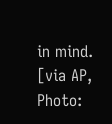in mind. [via AP, Photo: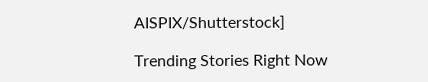AISPIX/Shutterstock]

Trending Stories Right Now